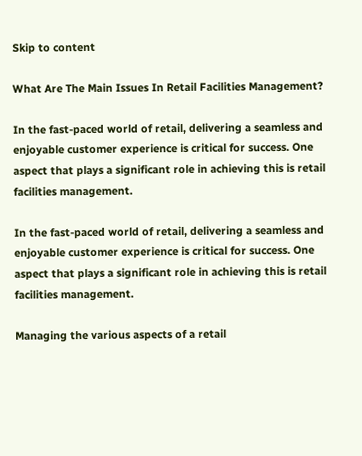Skip to content

What Are The Main Issues In Retail Facilities Management?

In the fast-paced world of retail, delivering a seamless and enjoyable customer experience is critical for success. One aspect that plays a significant role in achieving this is retail facilities management.

In the fast-paced world of retail, delivering a seamless and enjoyable customer experience is critical for success. One aspect that plays a significant role in achieving this is retail facilities management.

Managing the various aspects of a retail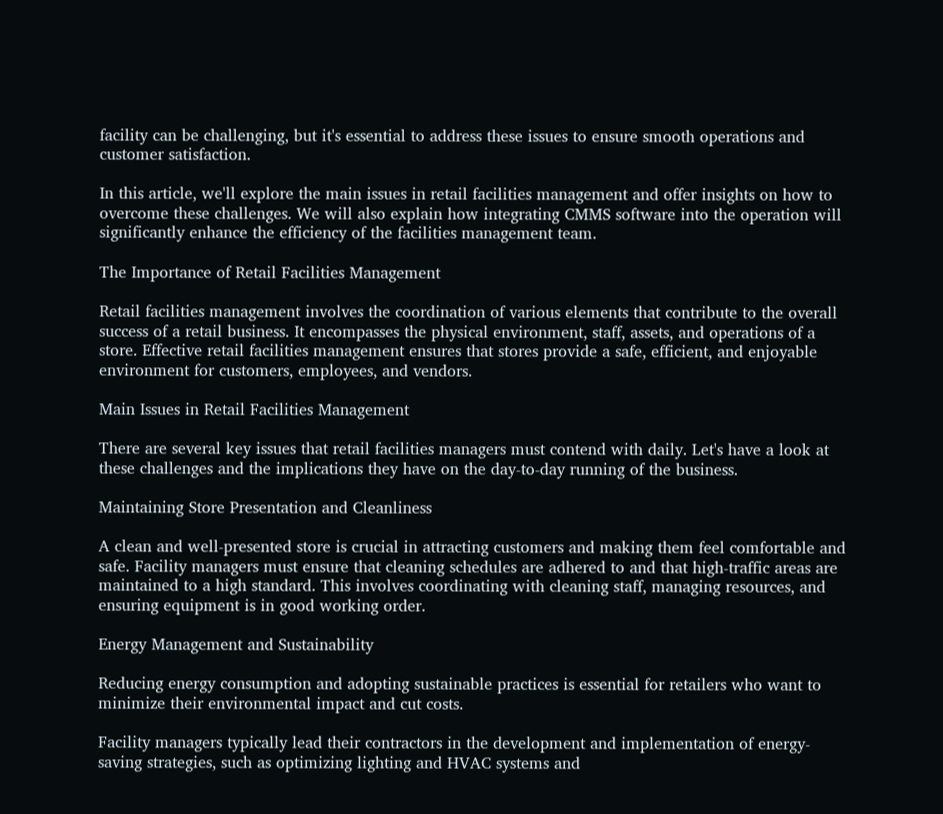facility can be challenging, but it's essential to address these issues to ensure smooth operations and customer satisfaction.

In this article, we'll explore the main issues in retail facilities management and offer insights on how to overcome these challenges. We will also explain how integrating CMMS software into the operation will significantly enhance the efficiency of the facilities management team.

The Importance of Retail Facilities Management

Retail facilities management involves the coordination of various elements that contribute to the overall success of a retail business. It encompasses the physical environment, staff, assets, and operations of a store. Effective retail facilities management ensures that stores provide a safe, efficient, and enjoyable environment for customers, employees, and vendors.

Main Issues in Retail Facilities Management

There are several key issues that retail facilities managers must contend with daily. Let's have a look at these challenges and the implications they have on the day-to-day running of the business.

Maintaining Store Presentation and Cleanliness

A clean and well-presented store is crucial in attracting customers and making them feel comfortable and safe. Facility managers must ensure that cleaning schedules are adhered to and that high-traffic areas are maintained to a high standard. This involves coordinating with cleaning staff, managing resources, and ensuring equipment is in good working order.

Energy Management and Sustainability

Reducing energy consumption and adopting sustainable practices is essential for retailers who want to minimize their environmental impact and cut costs.

Facility managers typically lead their contractors in the development and implementation of energy-saving strategies, such as optimizing lighting and HVAC systems and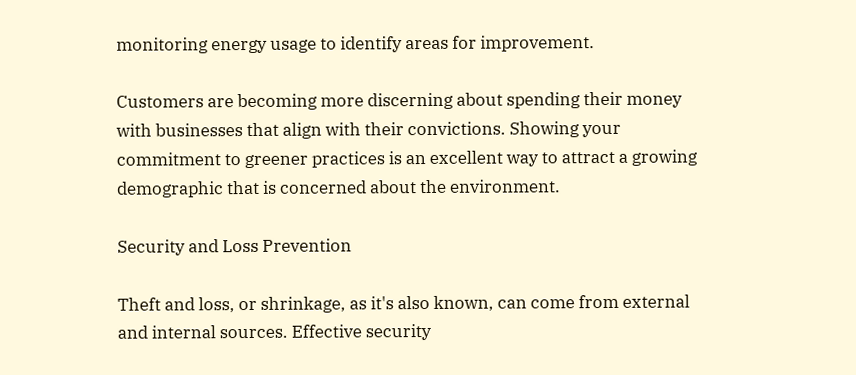monitoring energy usage to identify areas for improvement.

Customers are becoming more discerning about spending their money with businesses that align with their convictions. Showing your commitment to greener practices is an excellent way to attract a growing demographic that is concerned about the environment.

Security and Loss Prevention

Theft and loss, or shrinkage, as it's also known, can come from external and internal sources. Effective security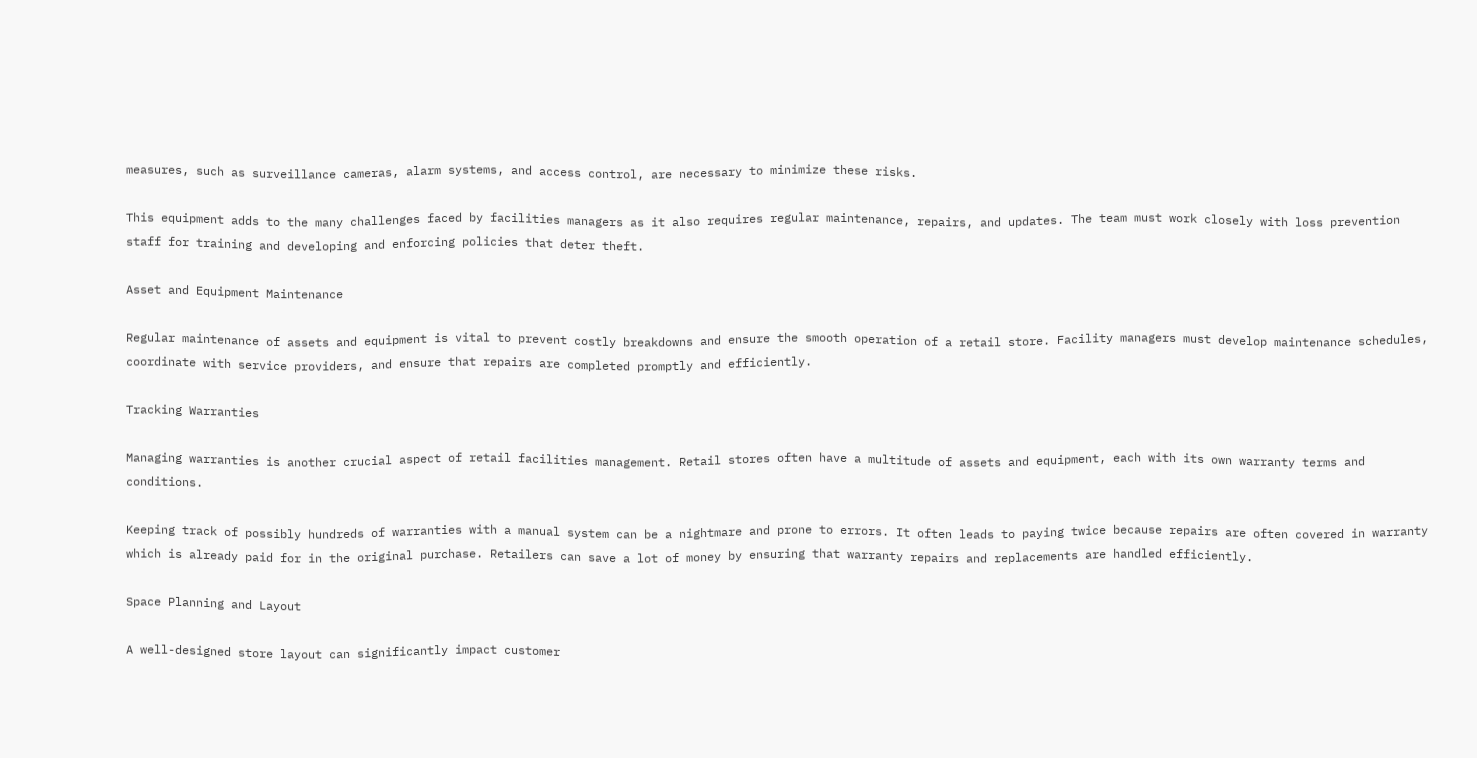measures, such as surveillance cameras, alarm systems, and access control, are necessary to minimize these risks.

This equipment adds to the many challenges faced by facilities managers as it also requires regular maintenance, repairs, and updates. The team must work closely with loss prevention staff for training and developing and enforcing policies that deter theft.

Asset and Equipment Maintenance

Regular maintenance of assets and equipment is vital to prevent costly breakdowns and ensure the smooth operation of a retail store. Facility managers must develop maintenance schedules, coordinate with service providers, and ensure that repairs are completed promptly and efficiently.

Tracking Warranties

Managing warranties is another crucial aspect of retail facilities management. Retail stores often have a multitude of assets and equipment, each with its own warranty terms and conditions.

Keeping track of possibly hundreds of warranties with a manual system can be a nightmare and prone to errors. It often leads to paying twice because repairs are often covered in warranty which is already paid for in the original purchase. Retailers can save a lot of money by ensuring that warranty repairs and replacements are handled efficiently.

Space Planning and Layout

A well-designed store layout can significantly impact customer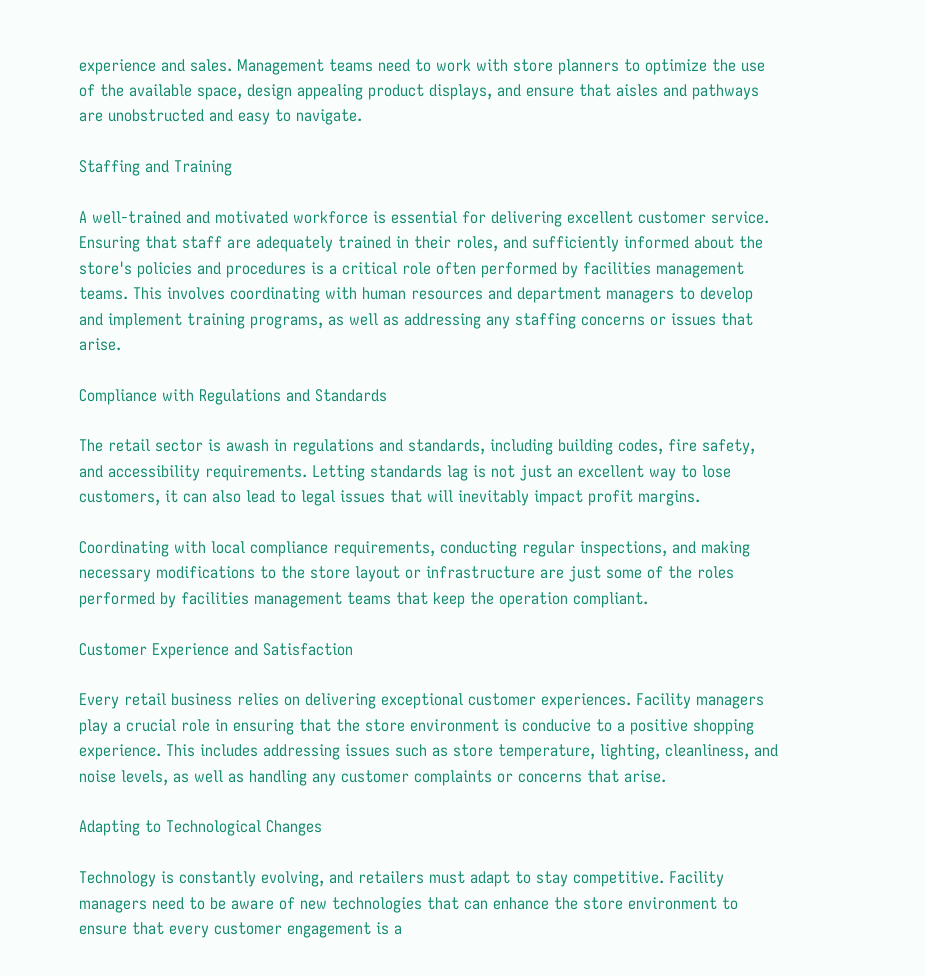experience and sales. Management teams need to work with store planners to optimize the use of the available space, design appealing product displays, and ensure that aisles and pathways are unobstructed and easy to navigate.

Staffing and Training

A well-trained and motivated workforce is essential for delivering excellent customer service. Ensuring that staff are adequately trained in their roles, and sufficiently informed about the store's policies and procedures is a critical role often performed by facilities management teams. This involves coordinating with human resources and department managers to develop and implement training programs, as well as addressing any staffing concerns or issues that arise.

Compliance with Regulations and Standards

The retail sector is awash in regulations and standards, including building codes, fire safety, and accessibility requirements. Letting standards lag is not just an excellent way to lose customers, it can also lead to legal issues that will inevitably impact profit margins.

Coordinating with local compliance requirements, conducting regular inspections, and making necessary modifications to the store layout or infrastructure are just some of the roles performed by facilities management teams that keep the operation compliant.

Customer Experience and Satisfaction

Every retail business relies on delivering exceptional customer experiences. Facility managers play a crucial role in ensuring that the store environment is conducive to a positive shopping experience. This includes addressing issues such as store temperature, lighting, cleanliness, and noise levels, as well as handling any customer complaints or concerns that arise.

Adapting to Technological Changes

Technology is constantly evolving, and retailers must adapt to stay competitive. Facility managers need to be aware of new technologies that can enhance the store environment to ensure that every customer engagement is a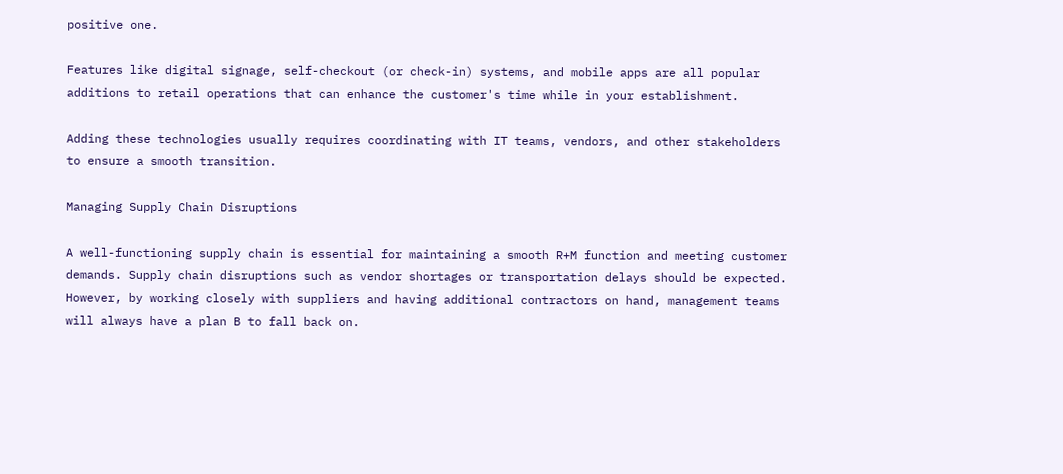positive one.

Features like digital signage, self-checkout (or check-in) systems, and mobile apps are all popular additions to retail operations that can enhance the customer's time while in your establishment.

Adding these technologies usually requires coordinating with IT teams, vendors, and other stakeholders to ensure a smooth transition.

Managing Supply Chain Disruptions

A well-functioning supply chain is essential for maintaining a smooth R+M function and meeting customer demands. Supply chain disruptions such as vendor shortages or transportation delays should be expected. However, by working closely with suppliers and having additional contractors on hand, management teams will always have a plan B to fall back on.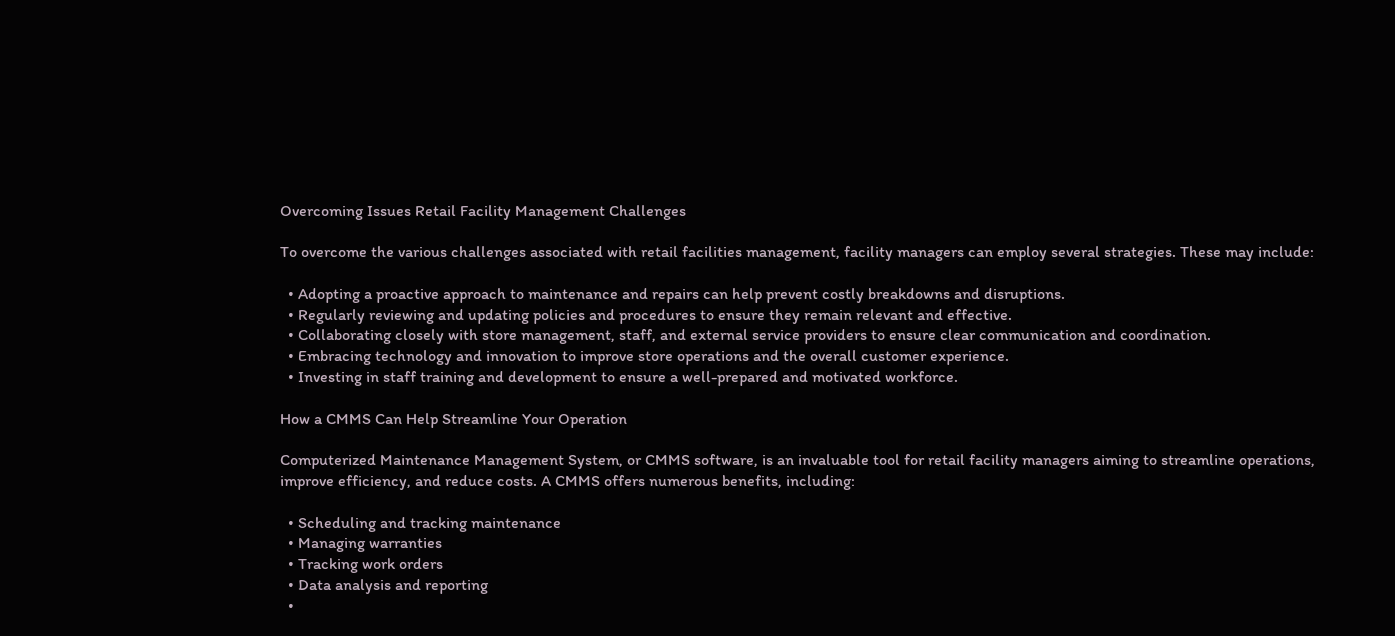Overcoming Issues Retail Facility Management Challenges

To overcome the various challenges associated with retail facilities management, facility managers can employ several strategies. These may include:

  • Adopting a proactive approach to maintenance and repairs can help prevent costly breakdowns and disruptions.
  • Regularly reviewing and updating policies and procedures to ensure they remain relevant and effective.
  • Collaborating closely with store management, staff, and external service providers to ensure clear communication and coordination.
  • Embracing technology and innovation to improve store operations and the overall customer experience.
  • Investing in staff training and development to ensure a well-prepared and motivated workforce.

How a CMMS Can Help Streamline Your Operation

Computerized Maintenance Management System, or CMMS software, is an invaluable tool for retail facility managers aiming to streamline operations, improve efficiency, and reduce costs. A CMMS offers numerous benefits, including:

  • Scheduling and tracking maintenance
  • Managing warranties
  • Tracking work orders
  • Data analysis and reporting
  •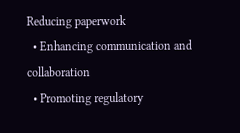Reducing paperwork
  • Enhancing communication and collaboration
  • Promoting regulatory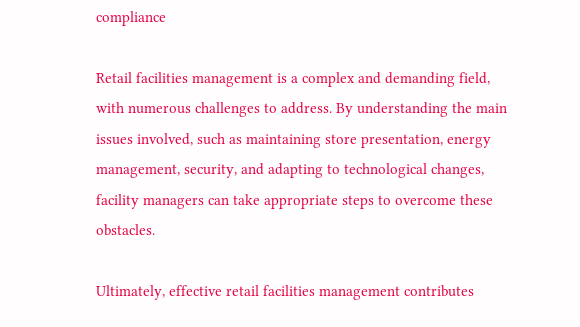compliance

Retail facilities management is a complex and demanding field, with numerous challenges to address. By understanding the main issues involved, such as maintaining store presentation, energy management, security, and adapting to technological changes, facility managers can take appropriate steps to overcome these obstacles.

Ultimately, effective retail facilities management contributes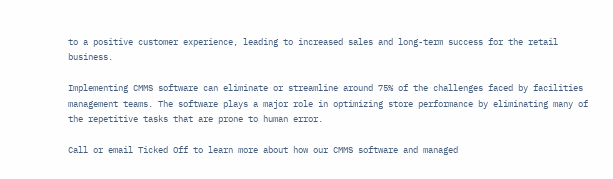to a positive customer experience, leading to increased sales and long-term success for the retail business.

Implementing CMMS software can eliminate or streamline around 75% of the challenges faced by facilities management teams. The software plays a major role in optimizing store performance by eliminating many of the repetitive tasks that are prone to human error.

Call or email Ticked Off to learn more about how our CMMS software and managed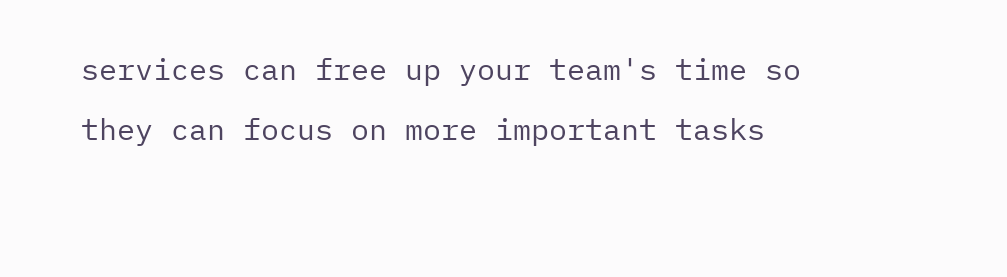services can free up your team's time so they can focus on more important tasks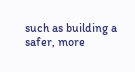such as building a safer, more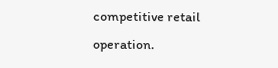competitive retail operation.